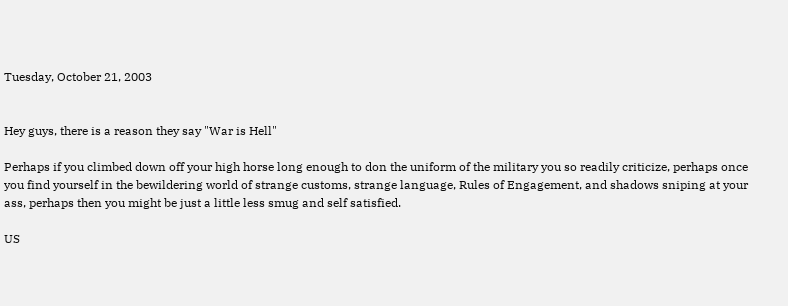Tuesday, October 21, 2003


Hey guys, there is a reason they say "War is Hell"

Perhaps if you climbed down off your high horse long enough to don the uniform of the military you so readily criticize, perhaps once you find yourself in the bewildering world of strange customs, strange language, Rules of Engagement, and shadows sniping at your ass, perhaps then you might be just a little less smug and self satisfied.

US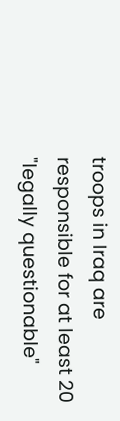troops in Iraq are responsible for at least 20 "legally questionable"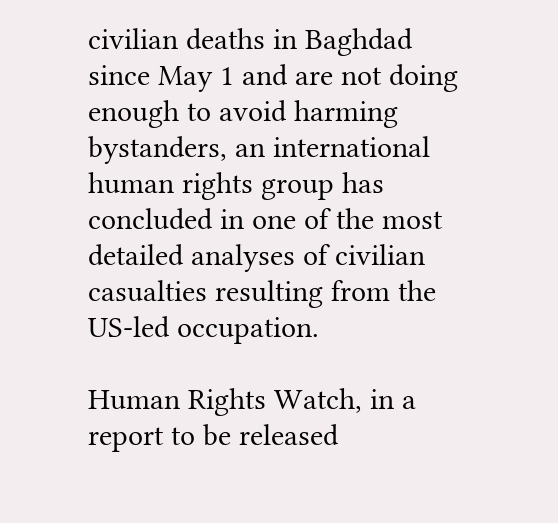civilian deaths in Baghdad since May 1 and are not doing enough to avoid harming bystanders, an international human rights group has concluded in one of the most detailed analyses of civilian casualties resulting from the US-led occupation.

Human Rights Watch, in a report to be released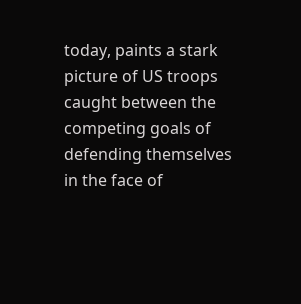today, paints a stark picture of US troops caught between the competing goals of defending themselves in the face of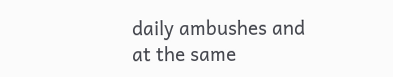daily ambushes and at the same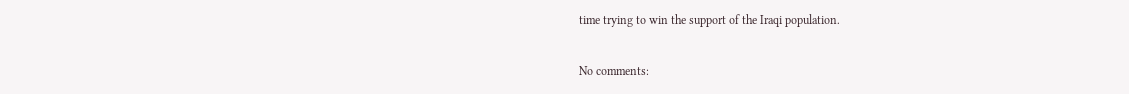time trying to win the support of the Iraqi population.

No comments: